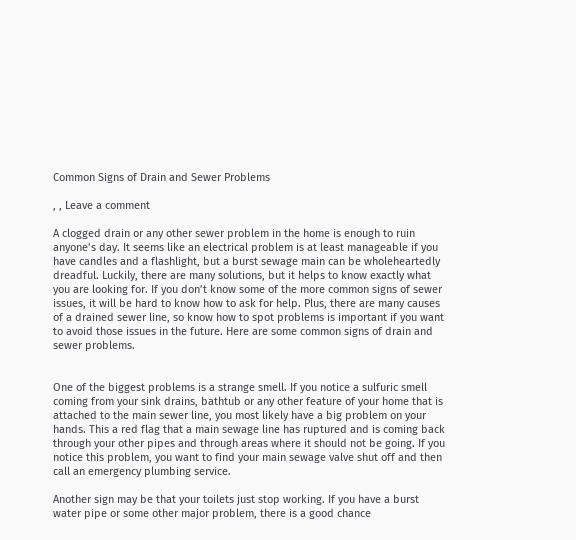Common Signs of Drain and Sewer Problems

, , Leave a comment

A clogged drain or any other sewer problem in the home is enough to ruin anyone’s day. It seems like an electrical problem is at least manageable if you have candles and a flashlight, but a burst sewage main can be wholeheartedly dreadful. Luckily, there are many solutions, but it helps to know exactly what you are looking for. If you don’t know some of the more common signs of sewer issues, it will be hard to know how to ask for help. Plus, there are many causes of a drained sewer line, so know how to spot problems is important if you want to avoid those issues in the future. Here are some common signs of drain and sewer problems.


One of the biggest problems is a strange smell. If you notice a sulfuric smell coming from your sink drains, bathtub or any other feature of your home that is attached to the main sewer line, you most likely have a big problem on your hands. This a red flag that a main sewage line has ruptured and is coming back through your other pipes and through areas where it should not be going. If you notice this problem, you want to find your main sewage valve shut off and then call an emergency plumbing service.

Another sign may be that your toilets just stop working. If you have a burst water pipe or some other major problem, there is a good chance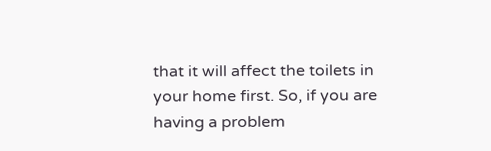that it will affect the toilets in your home first. So, if you are having a problem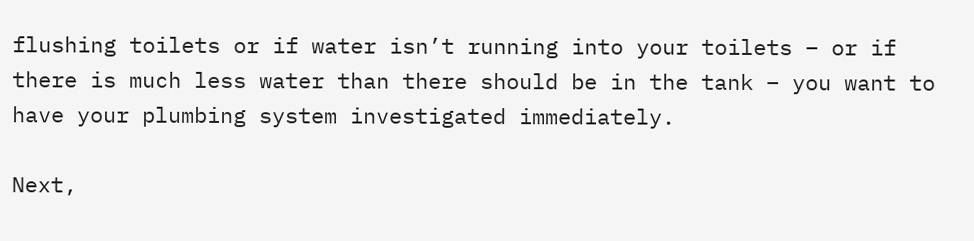flushing toilets or if water isn’t running into your toilets – or if there is much less water than there should be in the tank – you want to have your plumbing system investigated immediately.

Next,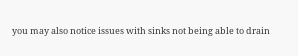you may also notice issues with sinks not being able to drain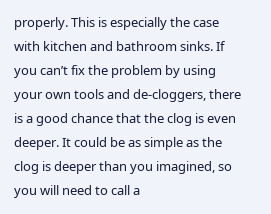properly. This is especially the case with kitchen and bathroom sinks. If you can’t fix the problem by using your own tools and de-cloggers, there is a good chance that the clog is even deeper. It could be as simple as the clog is deeper than you imagined, so you will need to call a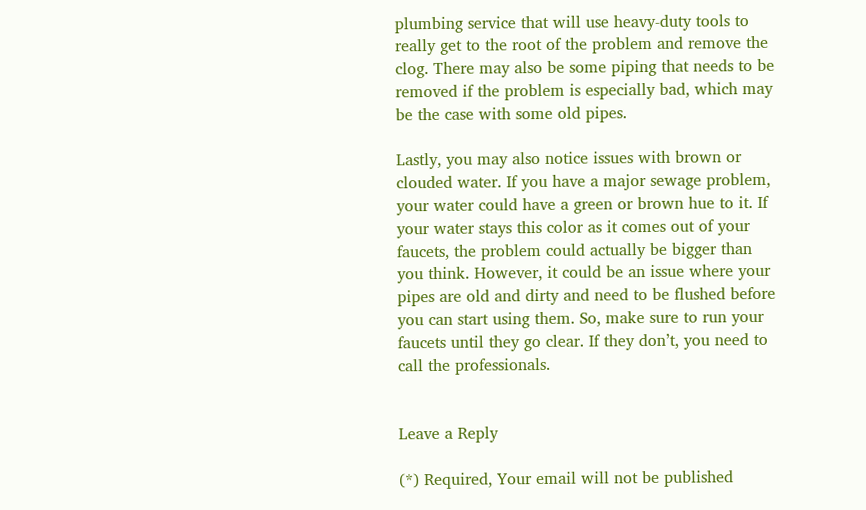plumbing service that will use heavy-duty tools to really get to the root of the problem and remove the clog. There may also be some piping that needs to be removed if the problem is especially bad, which may be the case with some old pipes.

Lastly, you may also notice issues with brown or clouded water. If you have a major sewage problem, your water could have a green or brown hue to it. If your water stays this color as it comes out of your faucets, the problem could actually be bigger than you think. However, it could be an issue where your pipes are old and dirty and need to be flushed before you can start using them. So, make sure to run your faucets until they go clear. If they don’t, you need to call the professionals.


Leave a Reply

(*) Required, Your email will not be published